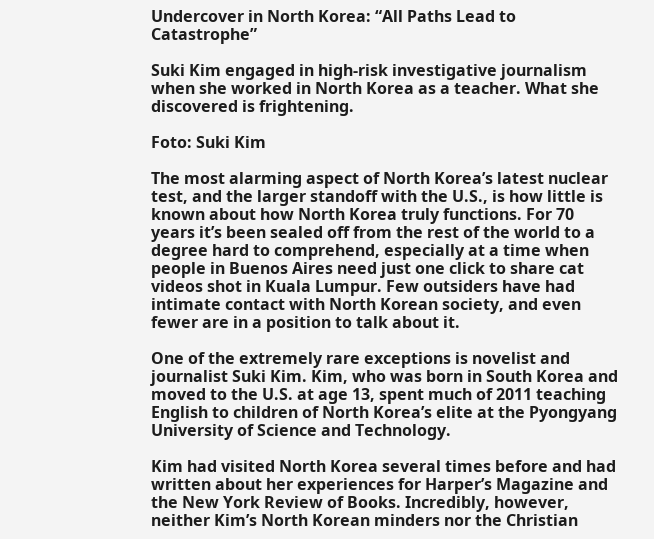Undercover in North Korea: “All Paths Lead to Catastrophe”

Suki Kim engaged in high-risk investigative journalism when she worked in North Korea as a teacher. What she discovered is frightening.

Foto: Suki Kim

The most alarming aspect of North Korea’s latest nuclear test, and the larger standoff with the U.S., is how little is known about how North Korea truly functions. For 70 years it’s been sealed off from the rest of the world to a degree hard to comprehend, especially at a time when people in Buenos Aires need just one click to share cat videos shot in Kuala Lumpur. Few outsiders have had intimate contact with North Korean society, and even fewer are in a position to talk about it.

One of the extremely rare exceptions is novelist and journalist Suki Kim. Kim, who was born in South Korea and moved to the U.S. at age 13, spent much of 2011 teaching English to children of North Korea’s elite at the Pyongyang University of Science and Technology.

Kim had visited North Korea several times before and had written about her experiences for Harper’s Magazine and the New York Review of Books. Incredibly, however, neither Kim’s North Korean minders nor the Christian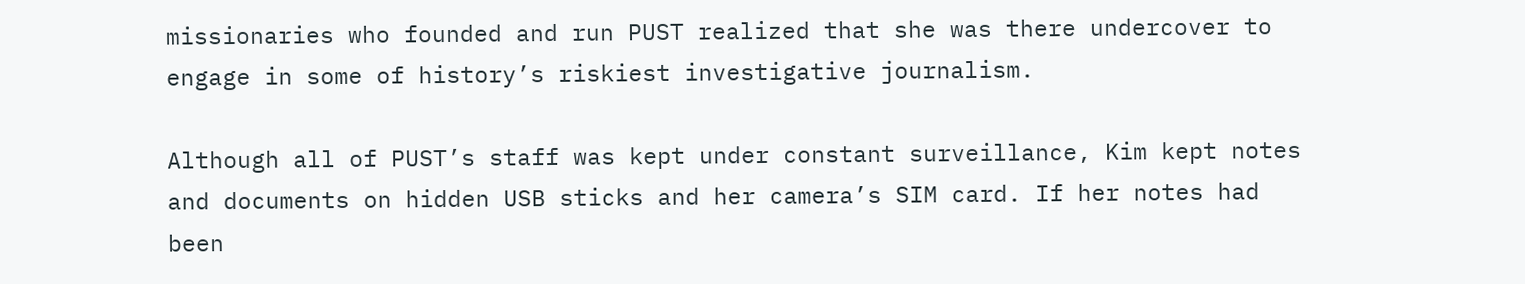missionaries who founded and run PUST realized that she was there undercover to engage in some of history’s riskiest investigative journalism.

Although all of PUST’s staff was kept under constant surveillance, Kim kept notes and documents on hidden USB sticks and her camera’s SIM card. If her notes had been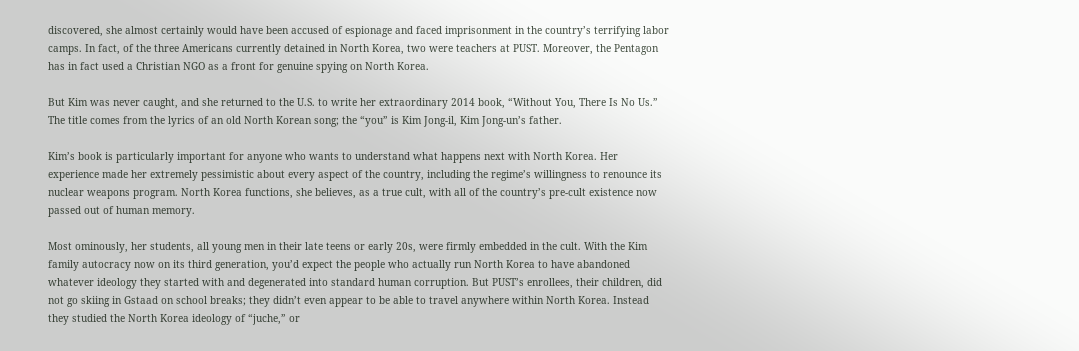discovered, she almost certainly would have been accused of espionage and faced imprisonment in the country’s terrifying labor camps. In fact, of the three Americans currently detained in North Korea, two were teachers at PUST. Moreover, the Pentagon has in fact used a Christian NGO as a front for genuine spying on North Korea.

But Kim was never caught, and she returned to the U.S. to write her extraordinary 2014 book, “Without You, There Is No Us.” The title comes from the lyrics of an old North Korean song; the “you” is Kim Jong-il, Kim Jong-un’s father.

Kim’s book is particularly important for anyone who wants to understand what happens next with North Korea. Her experience made her extremely pessimistic about every aspect of the country, including the regime’s willingness to renounce its nuclear weapons program. North Korea functions, she believes, as a true cult, with all of the country’s pre-cult existence now passed out of human memory.

Most ominously, her students, all young men in their late teens or early 20s, were firmly embedded in the cult. With the Kim family autocracy now on its third generation, you’d expect the people who actually run North Korea to have abandoned whatever ideology they started with and degenerated into standard human corruption. But PUST’s enrollees, their children, did not go skiing in Gstaad on school breaks; they didn’t even appear to be able to travel anywhere within North Korea. Instead they studied the North Korea ideology of “juche,” or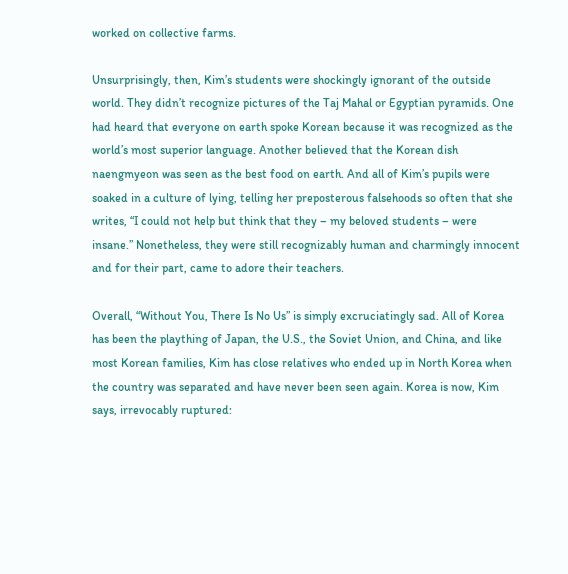worked on collective farms.

Unsurprisingly, then, Kim’s students were shockingly ignorant of the outside world. They didn’t recognize pictures of the Taj Mahal or Egyptian pyramids. One had heard that everyone on earth spoke Korean because it was recognized as the world’s most superior language. Another believed that the Korean dish naengmyeon was seen as the best food on earth. And all of Kim’s pupils were soaked in a culture of lying, telling her preposterous falsehoods so often that she writes, “I could not help but think that they – my beloved students – were insane.” Nonetheless, they were still recognizably human and charmingly innocent and for their part, came to adore their teachers.

Overall, “Without You, There Is No Us” is simply excruciatingly sad. All of Korea has been the plaything of Japan, the U.S., the Soviet Union, and China, and like most Korean families, Kim has close relatives who ended up in North Korea when the country was separated and have never been seen again. Korea is now, Kim says, irrevocably ruptured: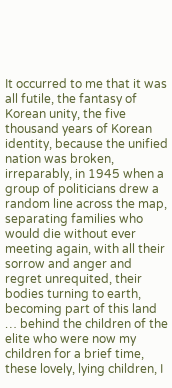It occurred to me that it was all futile, the fantasy of Korean unity, the five thousand years of Korean identity, because the unified nation was broken, irreparably, in 1945 when a group of politicians drew a random line across the map, separating families who would die without ever meeting again, with all their sorrow and anger and regret unrequited, their bodies turning to earth, becoming part of this land … behind the children of the elite who were now my children for a brief time, these lovely, lying children, I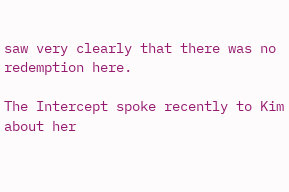saw very clearly that there was no redemption here.

The Intercept spoke recently to Kim about her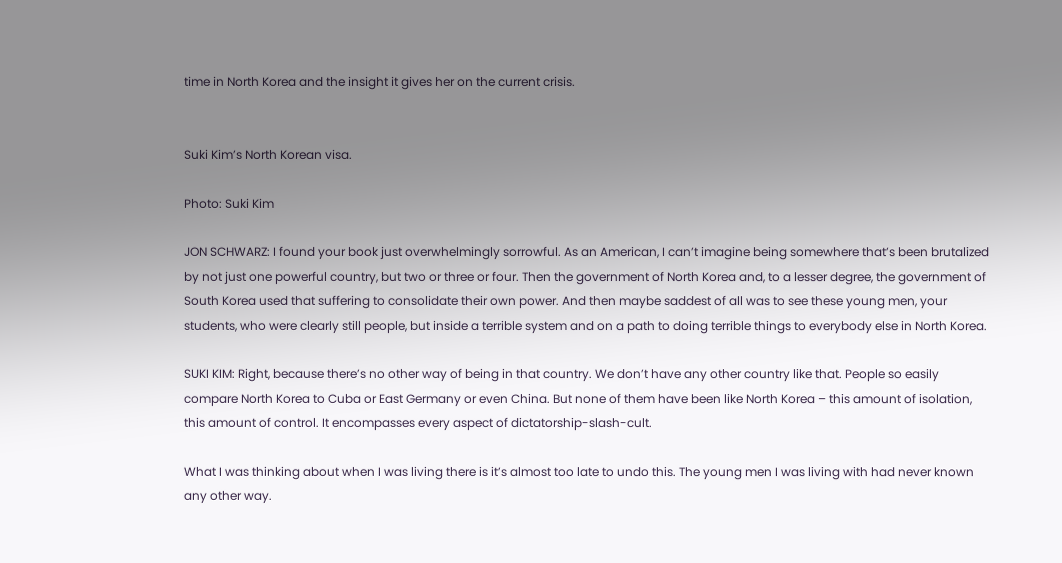time in North Korea and the insight it gives her on the current crisis.


Suki Kim’s North Korean visa.

Photo: Suki Kim

JON SCHWARZ: I found your book just overwhelmingly sorrowful. As an American, I can’t imagine being somewhere that’s been brutalized by not just one powerful country, but two or three or four. Then the government of North Korea and, to a lesser degree, the government of South Korea used that suffering to consolidate their own power. And then maybe saddest of all was to see these young men, your students, who were clearly still people, but inside a terrible system and on a path to doing terrible things to everybody else in North Korea.

SUKI KIM: Right, because there’s no other way of being in that country. We don’t have any other country like that. People so easily compare North Korea to Cuba or East Germany or even China. But none of them have been like North Korea – this amount of isolation, this amount of control. It encompasses every aspect of dictatorship-slash-cult.

What I was thinking about when I was living there is it’s almost too late to undo this. The young men I was living with had never known any other way.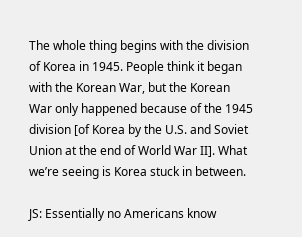The whole thing begins with the division of Korea in 1945. People think it began with the Korean War, but the Korean War only happened because of the 1945 division [of Korea by the U.S. and Soviet Union at the end of World War II]. What we’re seeing is Korea stuck in between.

JS: Essentially no Americans know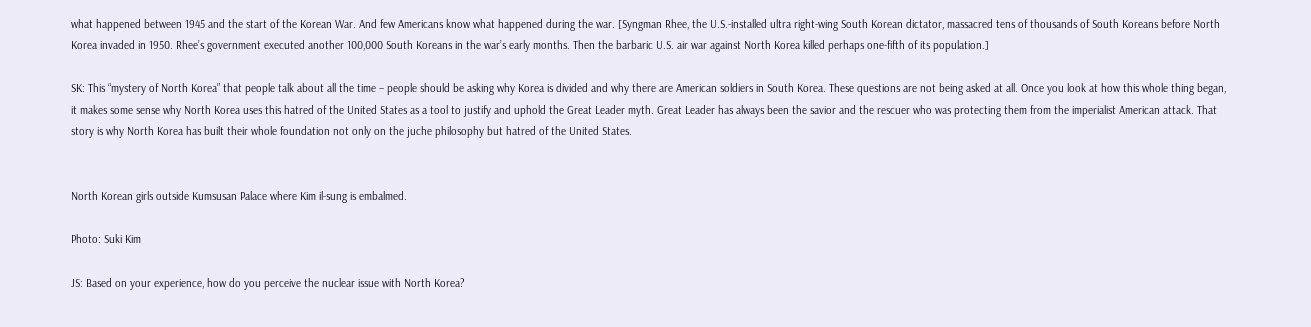what happened between 1945 and the start of the Korean War. And few Americans know what happened during the war. [Syngman Rhee, the U.S.-installed ultra right-wing South Korean dictator, massacred tens of thousands of South Koreans before North Korea invaded in 1950. Rhee’s government executed another 100,000 South Koreans in the war’s early months. Then the barbaric U.S. air war against North Korea killed perhaps one-fifth of its population.]

SK: This “mystery of North Korea” that people talk about all the time – people should be asking why Korea is divided and why there are American soldiers in South Korea. These questions are not being asked at all. Once you look at how this whole thing began, it makes some sense why North Korea uses this hatred of the United States as a tool to justify and uphold the Great Leader myth. Great Leader has always been the savior and the rescuer who was protecting them from the imperialist American attack. That story is why North Korea has built their whole foundation not only on the juche philosophy but hatred of the United States.


North Korean girls outside Kumsusan Palace where Kim il-sung is embalmed.

Photo: Suki Kim

JS: Based on your experience, how do you perceive the nuclear issue with North Korea?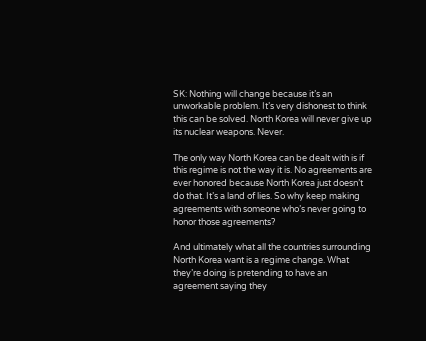SK: Nothing will change because it’s an unworkable problem. It’s very dishonest to think this can be solved. North Korea will never give up its nuclear weapons. Never.

The only way North Korea can be dealt with is if this regime is not the way it is. No agreements are ever honored because North Korea just doesn’t do that. It’s a land of lies. So why keep making agreements with someone who’s never going to honor those agreements?

And ultimately what all the countries surrounding North Korea want is a regime change. What they’re doing is pretending to have an agreement saying they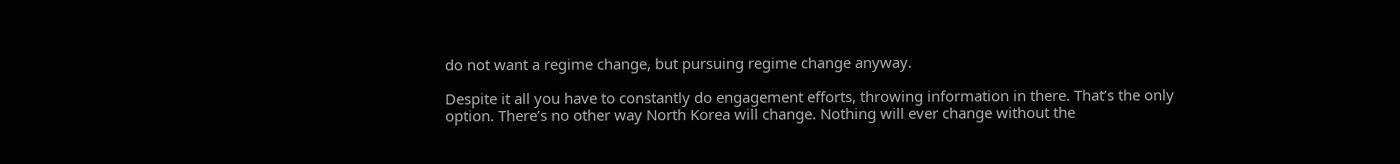do not want a regime change, but pursuing regime change anyway.

Despite it all you have to constantly do engagement efforts, throwing information in there. That’s the only option. There’s no other way North Korea will change. Nothing will ever change without the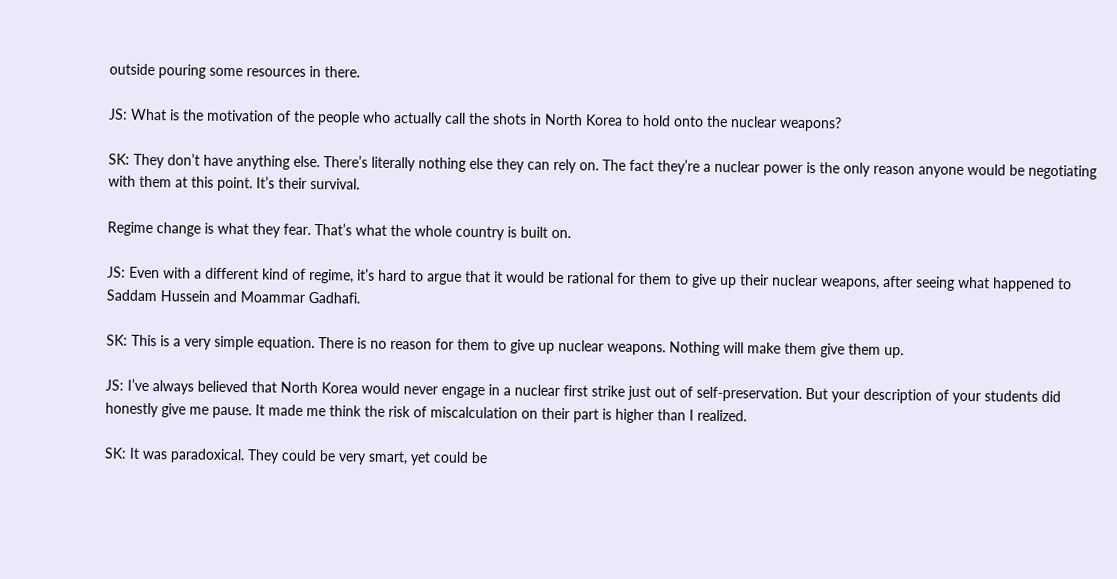outside pouring some resources in there.

JS: What is the motivation of the people who actually call the shots in North Korea to hold onto the nuclear weapons?

SK: They don’t have anything else. There’s literally nothing else they can rely on. The fact they’re a nuclear power is the only reason anyone would be negotiating with them at this point. It’s their survival.

Regime change is what they fear. That’s what the whole country is built on.

JS: Even with a different kind of regime, it’s hard to argue that it would be rational for them to give up their nuclear weapons, after seeing what happened to Saddam Hussein and Moammar Gadhafi.

SK: This is a very simple equation. There is no reason for them to give up nuclear weapons. Nothing will make them give them up.

JS: I’ve always believed that North Korea would never engage in a nuclear first strike just out of self-preservation. But your description of your students did honestly give me pause. It made me think the risk of miscalculation on their part is higher than I realized.

SK: It was paradoxical. They could be very smart, yet could be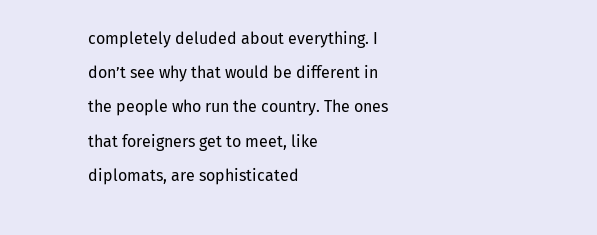completely deluded about everything. I don’t see why that would be different in the people who run the country. The ones that foreigners get to meet, like diplomats, are sophisticated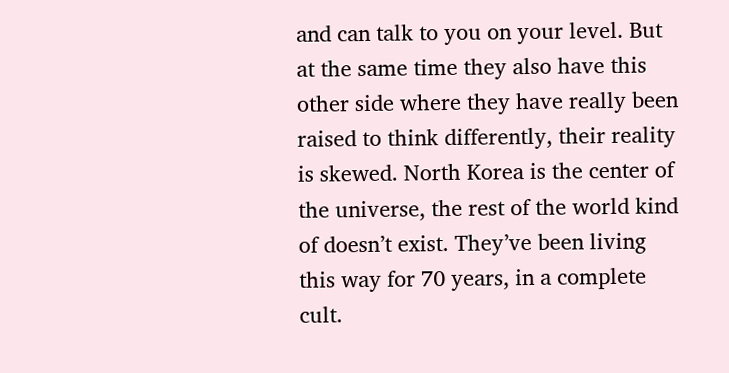and can talk to you on your level. But at the same time they also have this other side where they have really been raised to think differently, their reality is skewed. North Korea is the center of the universe, the rest of the world kind of doesn’t exist. They’ve been living this way for 70 years, in a complete cult.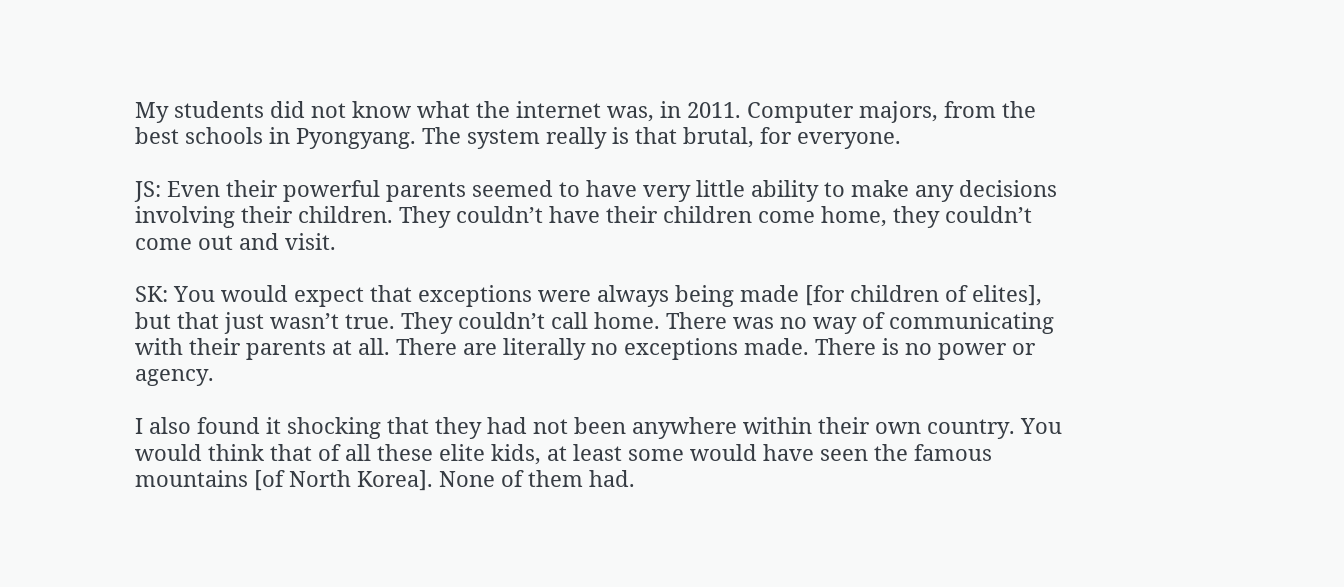My students did not know what the internet was, in 2011. Computer majors, from the best schools in Pyongyang. The system really is that brutal, for everyone.

JS: Even their powerful parents seemed to have very little ability to make any decisions involving their children. They couldn’t have their children come home, they couldn’t come out and visit.

SK: You would expect that exceptions were always being made [for children of elites], but that just wasn’t true. They couldn’t call home. There was no way of communicating with their parents at all. There are literally no exceptions made. There is no power or agency.

I also found it shocking that they had not been anywhere within their own country. You would think that of all these elite kids, at least some would have seen the famous mountains [of North Korea]. None of them had.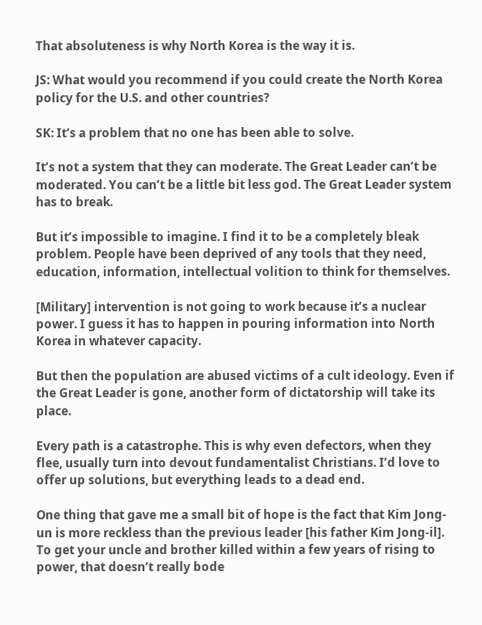That absoluteness is why North Korea is the way it is.

JS: What would you recommend if you could create the North Korea policy for the U.S. and other countries?

SK: It’s a problem that no one has been able to solve.

It’s not a system that they can moderate. The Great Leader can’t be moderated. You can’t be a little bit less god. The Great Leader system has to break.

But it’s impossible to imagine. I find it to be a completely bleak problem. People have been deprived of any tools that they need, education, information, intellectual volition to think for themselves.

[Military] intervention is not going to work because it’s a nuclear power. I guess it has to happen in pouring information into North Korea in whatever capacity.

But then the population are abused victims of a cult ideology. Even if the Great Leader is gone, another form of dictatorship will take its place.

Every path is a catastrophe. This is why even defectors, when they flee, usually turn into devout fundamentalist Christians. I’d love to offer up solutions, but everything leads to a dead end.

One thing that gave me a small bit of hope is the fact that Kim Jong-un is more reckless than the previous leader [his father Kim Jong-il]. To get your uncle and brother killed within a few years of rising to power, that doesn’t really bode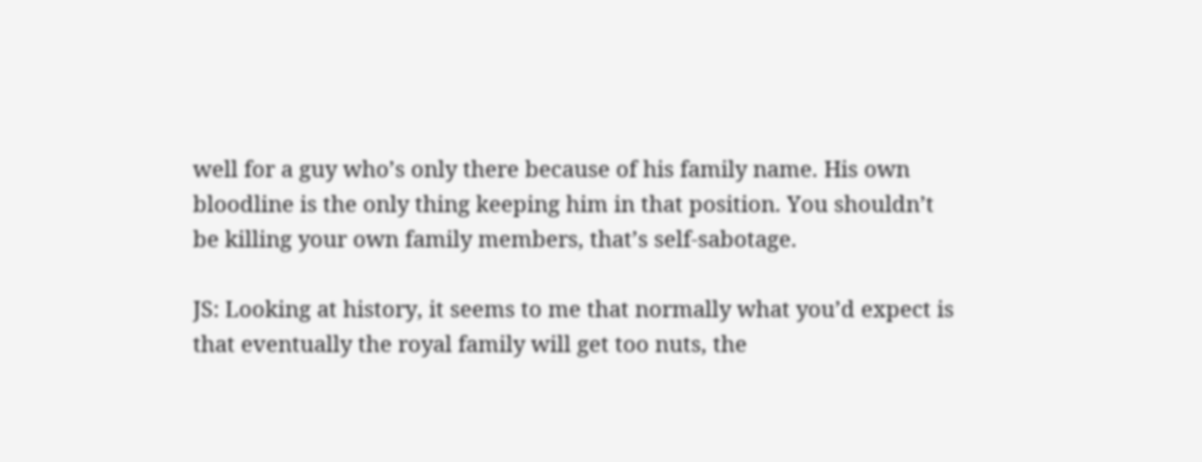well for a guy who’s only there because of his family name. His own bloodline is the only thing keeping him in that position. You shouldn’t be killing your own family members, that’s self-sabotage.

JS: Looking at history, it seems to me that normally what you’d expect is that eventually the royal family will get too nuts, the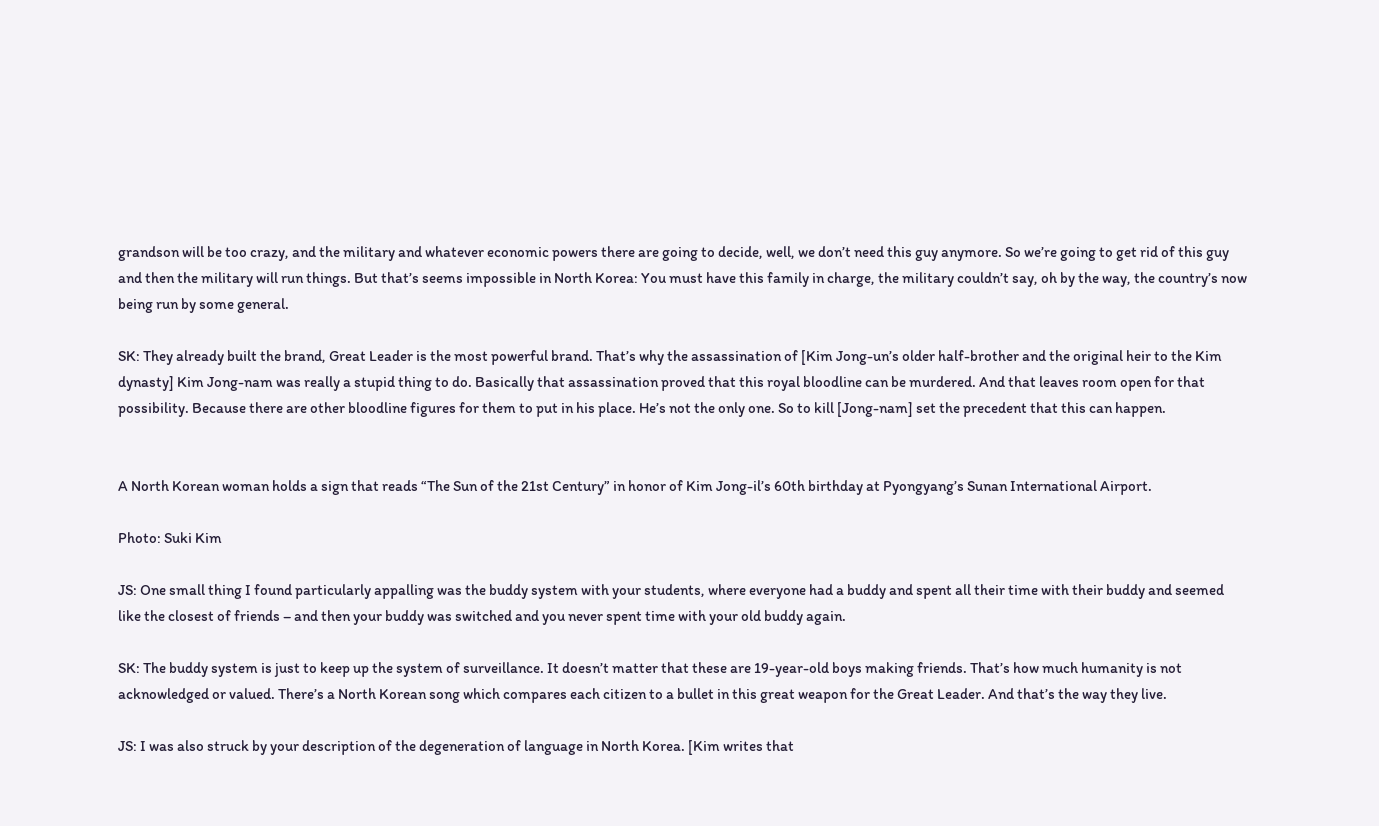grandson will be too crazy, and the military and whatever economic powers there are going to decide, well, we don’t need this guy anymore. So we’re going to get rid of this guy and then the military will run things. But that’s seems impossible in North Korea: You must have this family in charge, the military couldn’t say, oh by the way, the country’s now being run by some general.

SK: They already built the brand, Great Leader is the most powerful brand. That’s why the assassination of [Kim Jong-un’s older half-brother and the original heir to the Kim dynasty] Kim Jong-nam was really a stupid thing to do. Basically that assassination proved that this royal bloodline can be murdered. And that leaves room open for that possibility. Because there are other bloodline figures for them to put in his place. He’s not the only one. So to kill [Jong-nam] set the precedent that this can happen.


A North Korean woman holds a sign that reads “The Sun of the 21st Century” in honor of Kim Jong-il’s 60th birthday at Pyongyang’s Sunan International Airport.

Photo: Suki Kim

JS: One small thing I found particularly appalling was the buddy system with your students, where everyone had a buddy and spent all their time with their buddy and seemed like the closest of friends – and then your buddy was switched and you never spent time with your old buddy again.

SK: The buddy system is just to keep up the system of surveillance. It doesn’t matter that these are 19-year-old boys making friends. That’s how much humanity is not acknowledged or valued. There’s a North Korean song which compares each citizen to a bullet in this great weapon for the Great Leader. And that’s the way they live.

JS: I was also struck by your description of the degeneration of language in North Korea. [Kim writes that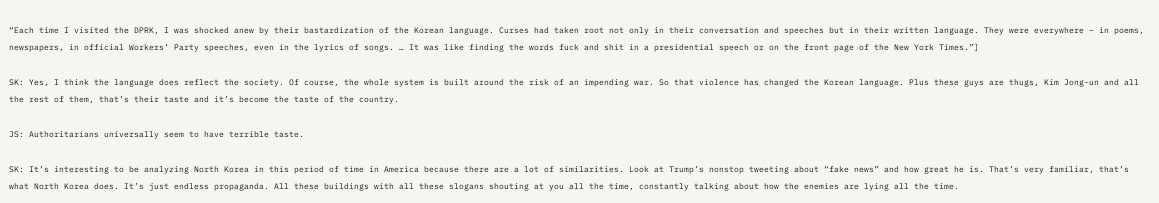“Each time I visited the DPRK, I was shocked anew by their bastardization of the Korean language. Curses had taken root not only in their conversation and speeches but in their written language. They were everywhere – in poems, newspapers, in official Workers’ Party speeches, even in the lyrics of songs. … It was like finding the words fuck and shit in a presidential speech or on the front page of the New York Times.”]

SK: Yes, I think the language does reflect the society. Of course, the whole system is built around the risk of an impending war. So that violence has changed the Korean language. Plus these guys are thugs, Kim Jong-un and all the rest of them, that’s their taste and it’s become the taste of the country.

JS: Authoritarians universally seem to have terrible taste.

SK: It’s interesting to be analyzing North Korea in this period of time in America because there are a lot of similarities. Look at Trump’s nonstop tweeting about “fake news” and how great he is. That’s very familiar, that’s what North Korea does. It’s just endless propaganda. All these buildings with all these slogans shouting at you all the time, constantly talking about how the enemies are lying all the time.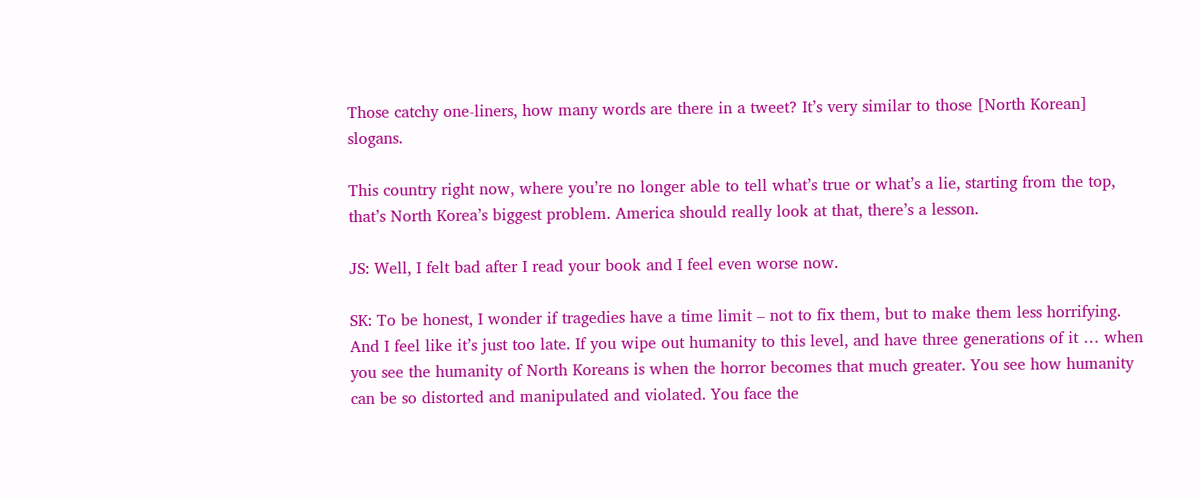Those catchy one-liners, how many words are there in a tweet? It’s very similar to those [North Korean] slogans.

This country right now, where you’re no longer able to tell what’s true or what’s a lie, starting from the top, that’s North Korea’s biggest problem. America should really look at that, there’s a lesson.

JS: Well, I felt bad after I read your book and I feel even worse now.

SK: To be honest, I wonder if tragedies have a time limit – not to fix them, but to make them less horrifying. And I feel like it’s just too late. If you wipe out humanity to this level, and have three generations of it … when you see the humanity of North Koreans is when the horror becomes that much greater. You see how humanity can be so distorted and manipulated and violated. You face the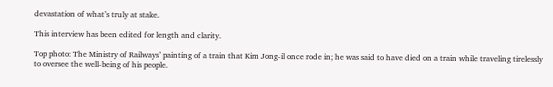devastation of what’s truly at stake.

This interview has been edited for length and clarity.

Top photo: The Ministry of Railways’ painting of a train that Kim Jong-il once rode in; he was said to have died on a train while traveling tirelessly to oversee the well-being of his people.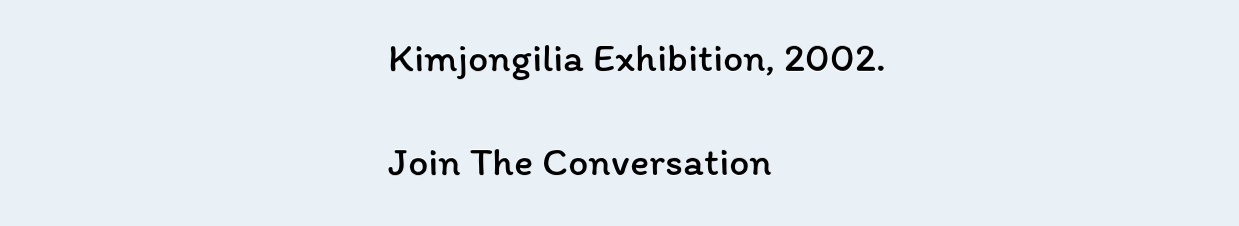Kimjongilia Exhibition, 2002.

Join The Conversation